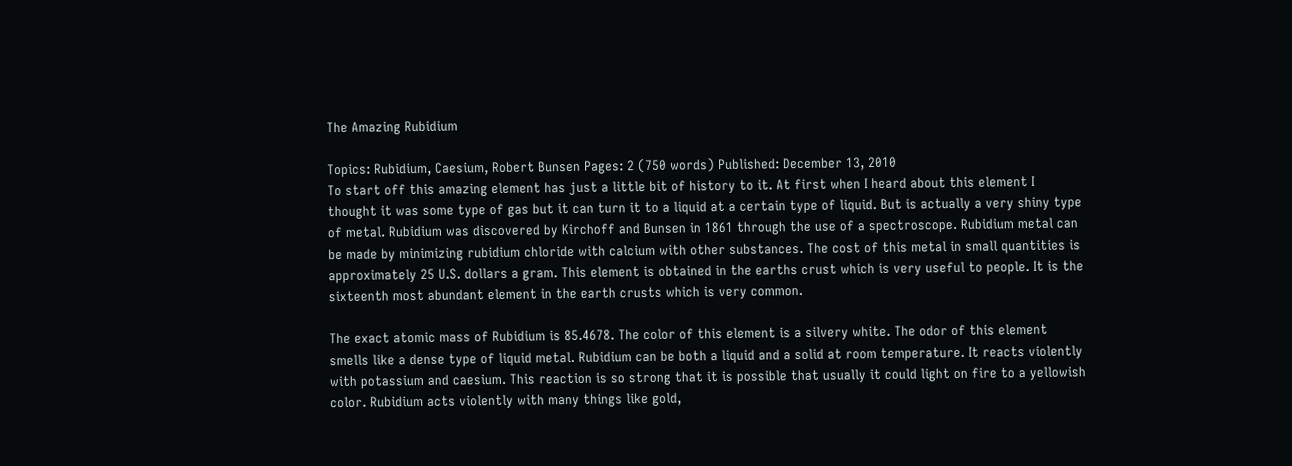The Amazing Rubidium

Topics: Rubidium, Caesium, Robert Bunsen Pages: 2 (750 words) Published: December 13, 2010
To start off this amazing element has just a little bit of history to it. At first when I heard about this element I thought it was some type of gas but it can turn it to a liquid at a certain type of liquid. But is actually a very shiny type of metal. Rubidium was discovered by Kirchoff and Bunsen in 1861 through the use of a spectroscope. Rubidium metal can be made by minimizing rubidium chloride with calcium with other substances. The cost of this metal in small quantities is approximately 25 U.S. dollars a gram. This element is obtained in the earths crust which is very useful to people. It is the sixteenth most abundant element in the earth crusts which is very common.

The exact atomic mass of Rubidium is 85.4678. The color of this element is a silvery white. The odor of this element smells like a dense type of liquid metal. Rubidium can be both a liquid and a solid at room temperature. It reacts violently with potassium and caesium. This reaction is so strong that it is possible that usually it could light on fire to a yellowish color. Rubidium acts violently with many things like gold,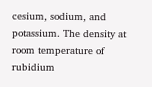cesium, sodium, and potassium. The density at room temperature of rubidium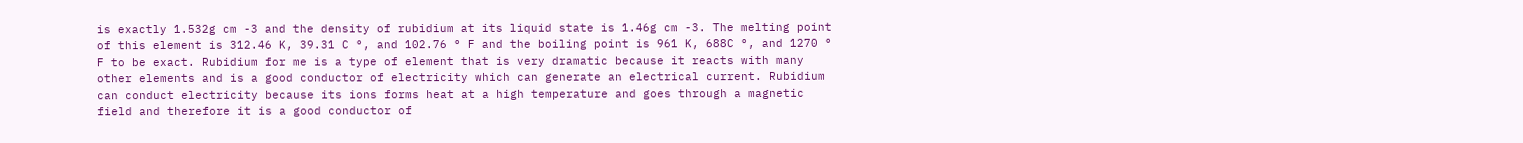is exactly 1.532g cm -3 and the density of rubidium at its liquid state is 1.46g cm -3. The melting point of this element is 312.46 K, 39.31 C °, and 102.76 ° F and the boiling point is 961 K, 688C °, and 1270 ° F to be exact. Rubidium for me is a type of element that is very dramatic because it reacts with many other elements and is a good conductor of electricity which can generate an electrical current. Rubidium can conduct electricity because its ions forms heat at a high temperature and goes through a magnetic field and therefore it is a good conductor of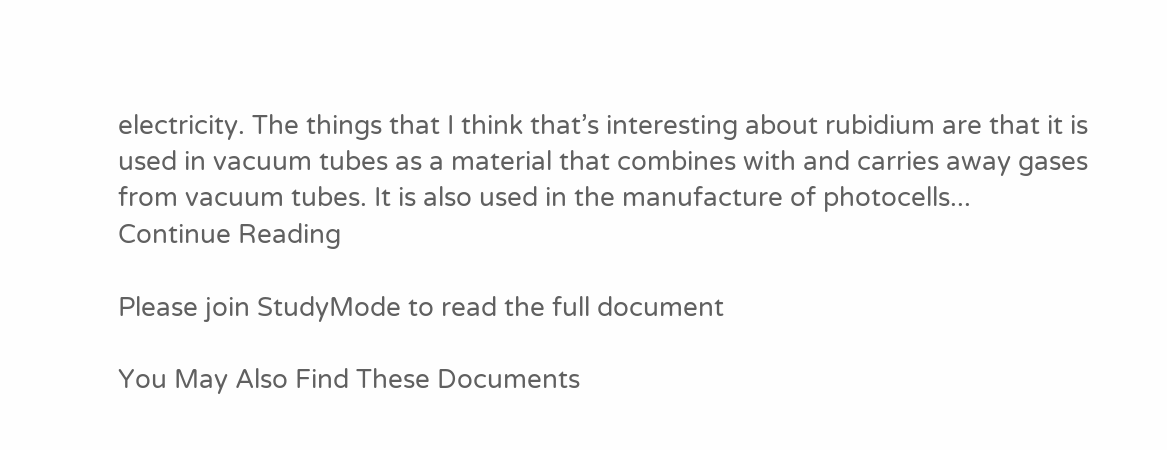electricity. The things that I think that’s interesting about rubidium are that it is used in vacuum tubes as a material that combines with and carries away gases from vacuum tubes. It is also used in the manufacture of photocells...
Continue Reading

Please join StudyMode to read the full document

You May Also Find These Documents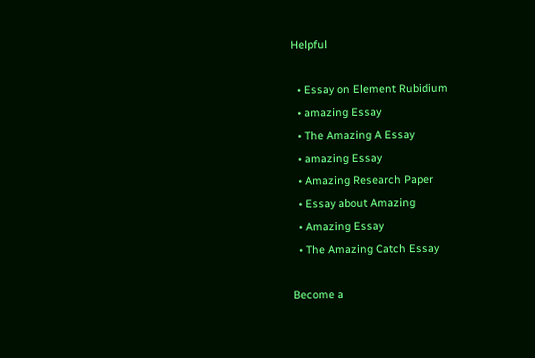Helpful

  • Essay on Element Rubidium
  • amazing Essay
  • The Amazing A Essay
  • amazing Essay
  • Amazing Research Paper
  • Essay about Amazing
  • Amazing Essay
  • The Amazing Catch Essay

Become a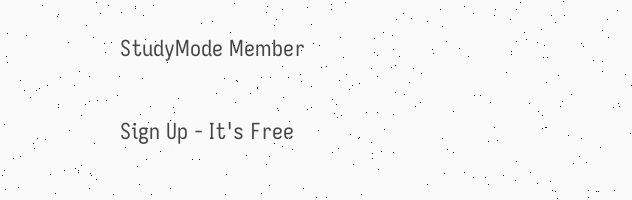StudyMode Member

Sign Up - It's Free